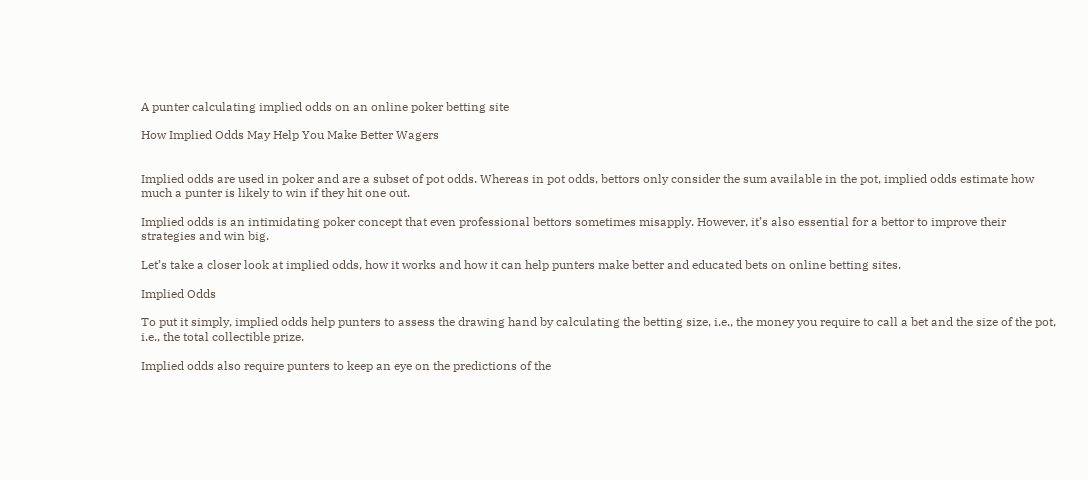A punter calculating implied odds on an online poker betting site

How Implied Odds May Help You Make Better Wagers


Implied odds are used in poker and are a subset of pot odds. Whereas in pot odds, bettors only consider the sum available in the pot, implied odds estimate how much a punter is likely to win if they hit one out.

Implied odds is an intimidating poker concept that even professional bettors sometimes misapply. However, it’s also essential for a bettor to improve their strategies and win big.

Let’s take a closer look at implied odds, how it works and how it can help punters make better and educated bets on online betting sites.

Implied Odds

To put it simply, implied odds help punters to assess the drawing hand by calculating the betting size, i.e., the money you require to call a bet and the size of the pot, i.e., the total collectible prize.

Implied odds also require punters to keep an eye on the predictions of the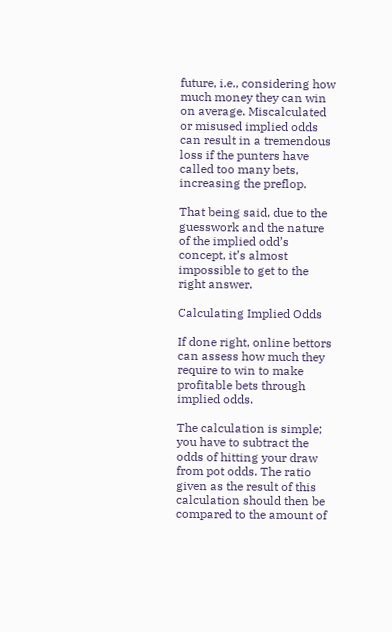future, i.e., considering how much money they can win on average. Miscalculated or misused implied odds can result in a tremendous loss if the punters have called too many bets, increasing the preflop.

That being said, due to the guesswork and the nature of the implied odd’s concept, it’s almost impossible to get to the right answer.

Calculating Implied Odds

If done right, online bettors can assess how much they require to win to make profitable bets through implied odds.

The calculation is simple; you have to subtract the odds of hitting your draw from pot odds. The ratio given as the result of this calculation should then be compared to the amount of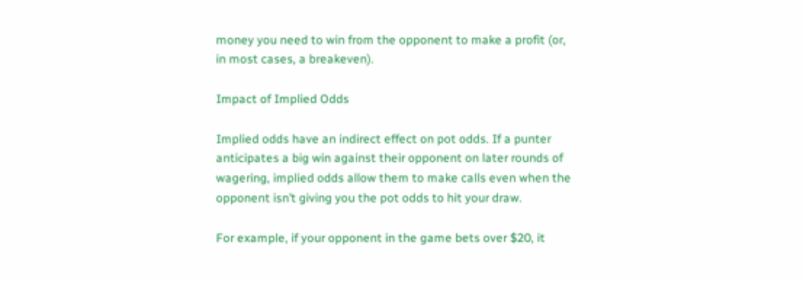money you need to win from the opponent to make a profit (or, in most cases, a breakeven).

Impact of Implied Odds

Implied odds have an indirect effect on pot odds. If a punter anticipates a big win against their opponent on later rounds of wagering, implied odds allow them to make calls even when the opponent isn’t giving you the pot odds to hit your draw.

For example, if your opponent in the game bets over $20, it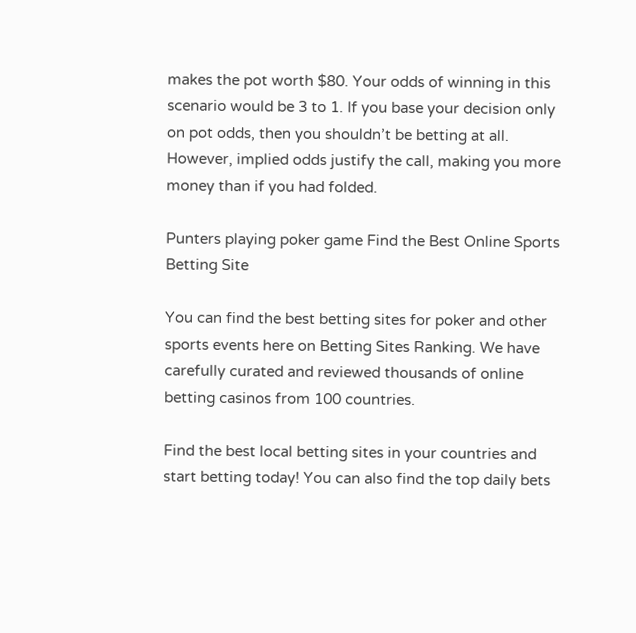makes the pot worth $80. Your odds of winning in this scenario would be 3 to 1. If you base your decision only on pot odds, then you shouldn’t be betting at all. However, implied odds justify the call, making you more money than if you had folded.

Punters playing poker game Find the Best Online Sports Betting Site

You can find the best betting sites for poker and other sports events here on Betting Sites Ranking. We have carefully curated and reviewed thousands of online betting casinos from 100 countries.

Find the best local betting sites in your countries and start betting today! You can also find the top daily bets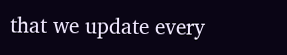that we update every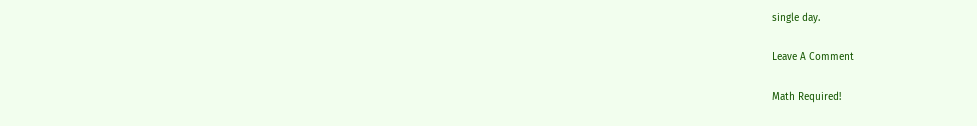single day.

Leave A Comment

Math Required!